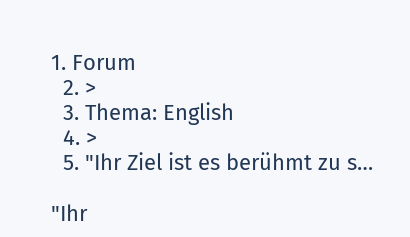1. Forum
  2. >
  3. Thema: English
  4. >
  5. "Ihr Ziel ist es berühmt zu s…

"Ihr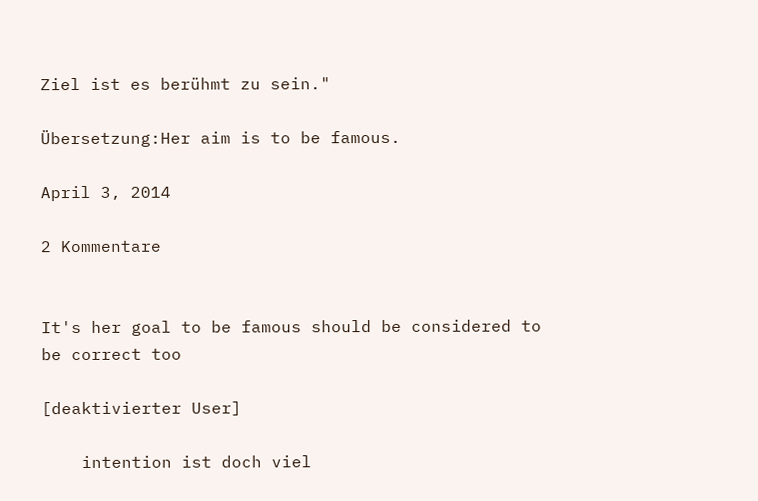Ziel ist es berühmt zu sein."

Übersetzung:Her aim is to be famous.

April 3, 2014

2 Kommentare


It's her goal to be famous should be considered to be correct too

[deaktivierter User]

    intention ist doch viel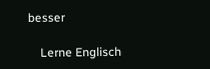besser

    Lerne Englisch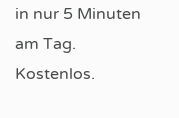in nur 5 Minuten am Tag. Kostenlos.